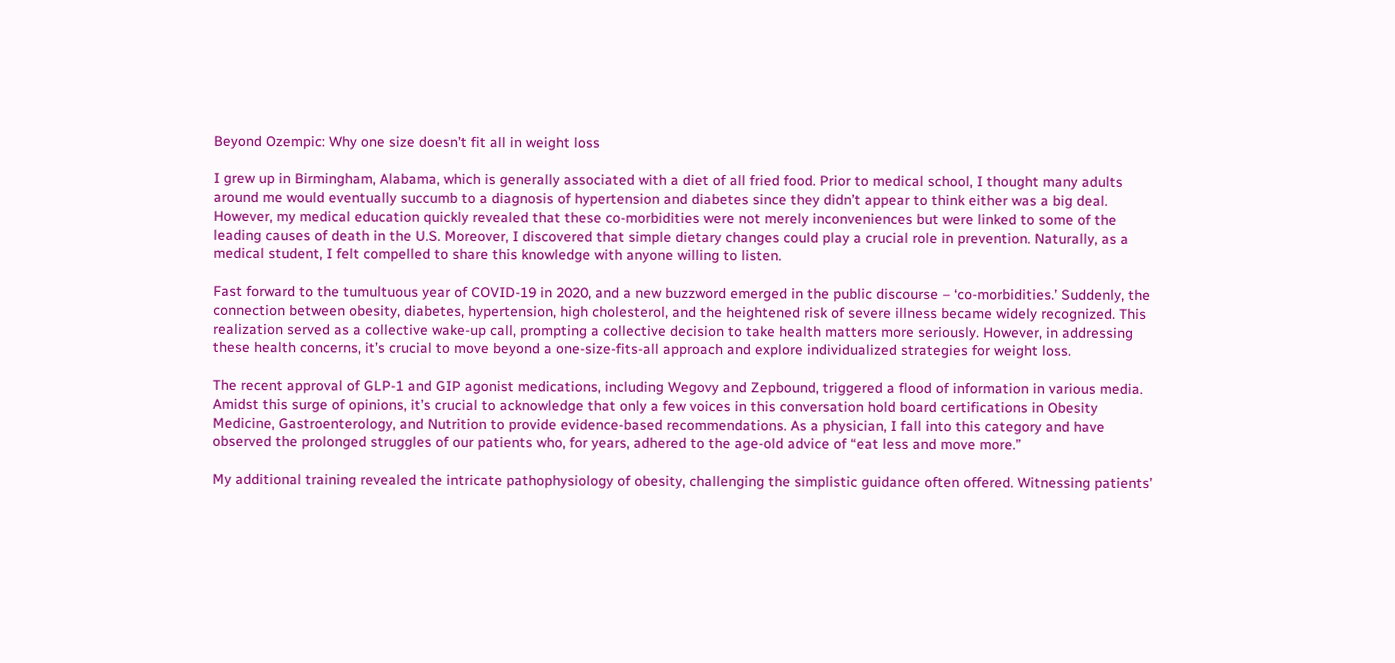Beyond Ozempic: Why one size doesn’t fit all in weight loss

I grew up in Birmingham, Alabama, which is generally associated with a diet of all fried food. Prior to medical school, I thought many adults around me would eventually succumb to a diagnosis of hypertension and diabetes since they didn’t appear to think either was a big deal. However, my medical education quickly revealed that these co-morbidities were not merely inconveniences but were linked to some of the leading causes of death in the U.S. Moreover, I discovered that simple dietary changes could play a crucial role in prevention. Naturally, as a medical student, I felt compelled to share this knowledge with anyone willing to listen.

Fast forward to the tumultuous year of COVID-19 in 2020, and a new buzzword emerged in the public discourse – ‘co-morbidities.’ Suddenly, the connection between obesity, diabetes, hypertension, high cholesterol, and the heightened risk of severe illness became widely recognized. This realization served as a collective wake-up call, prompting a collective decision to take health matters more seriously. However, in addressing these health concerns, it’s crucial to move beyond a one-size-fits-all approach and explore individualized strategies for weight loss.

The recent approval of GLP-1 and GIP agonist medications, including Wegovy and Zepbound, triggered a flood of information in various media. Amidst this surge of opinions, it’s crucial to acknowledge that only a few voices in this conversation hold board certifications in Obesity Medicine, Gastroenterology, and Nutrition to provide evidence-based recommendations. As a physician, I fall into this category and have observed the prolonged struggles of our patients who, for years, adhered to the age-old advice of “eat less and move more.”

My additional training revealed the intricate pathophysiology of obesity, challenging the simplistic guidance often offered. Witnessing patients’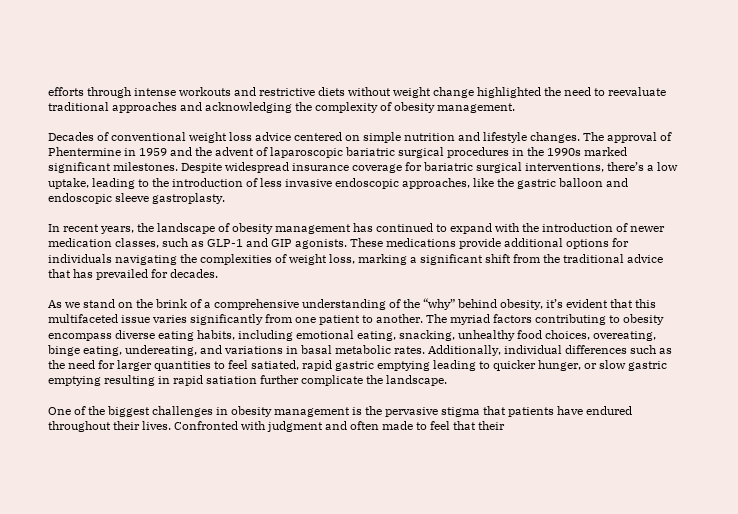efforts through intense workouts and restrictive diets without weight change highlighted the need to reevaluate traditional approaches and acknowledging the complexity of obesity management.

Decades of conventional weight loss advice centered on simple nutrition and lifestyle changes. The approval of Phentermine in 1959 and the advent of laparoscopic bariatric surgical procedures in the 1990s marked significant milestones. Despite widespread insurance coverage for bariatric surgical interventions, there’s a low uptake, leading to the introduction of less invasive endoscopic approaches, like the gastric balloon and endoscopic sleeve gastroplasty.

In recent years, the landscape of obesity management has continued to expand with the introduction of newer medication classes, such as GLP-1 and GIP agonists. These medications provide additional options for individuals navigating the complexities of weight loss, marking a significant shift from the traditional advice that has prevailed for decades.

As we stand on the brink of a comprehensive understanding of the “why” behind obesity, it’s evident that this multifaceted issue varies significantly from one patient to another. The myriad factors contributing to obesity encompass diverse eating habits, including emotional eating, snacking, unhealthy food choices, overeating, binge eating, undereating, and variations in basal metabolic rates. Additionally, individual differences such as the need for larger quantities to feel satiated, rapid gastric emptying leading to quicker hunger, or slow gastric emptying resulting in rapid satiation further complicate the landscape.

One of the biggest challenges in obesity management is the pervasive stigma that patients have endured throughout their lives. Confronted with judgment and often made to feel that their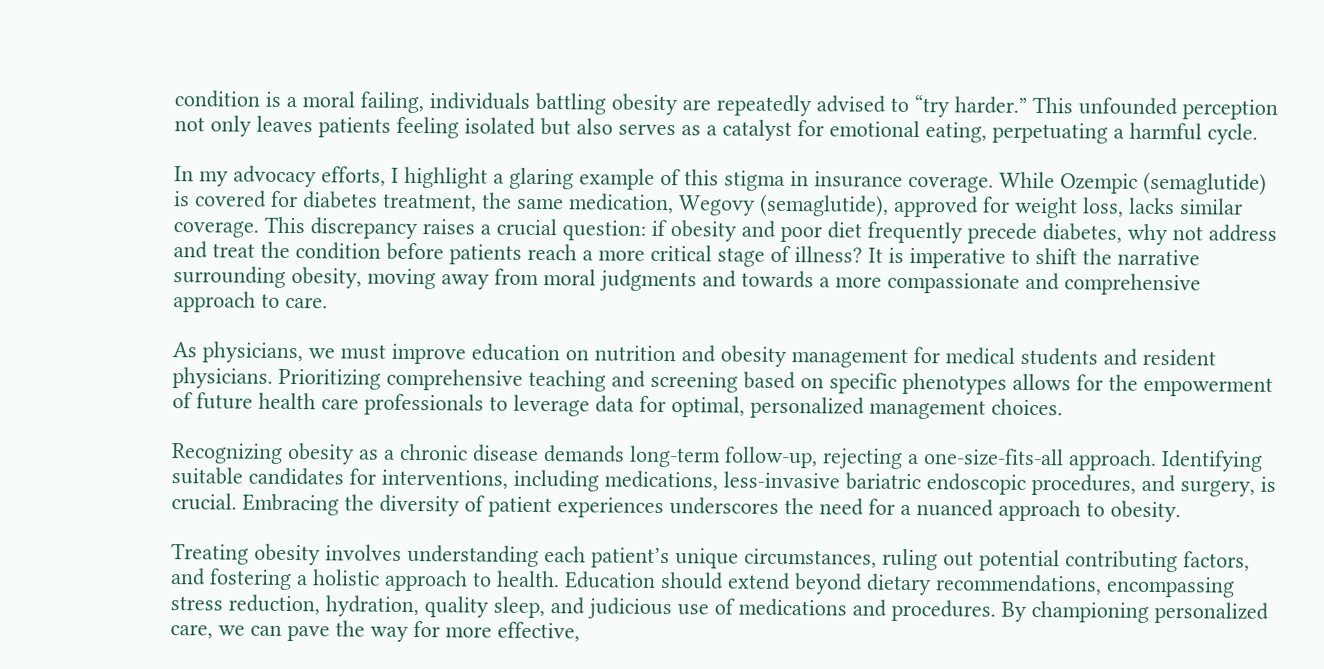condition is a moral failing, individuals battling obesity are repeatedly advised to “try harder.” This unfounded perception not only leaves patients feeling isolated but also serves as a catalyst for emotional eating, perpetuating a harmful cycle.

In my advocacy efforts, I highlight a glaring example of this stigma in insurance coverage. While Ozempic (semaglutide) is covered for diabetes treatment, the same medication, Wegovy (semaglutide), approved for weight loss, lacks similar coverage. This discrepancy raises a crucial question: if obesity and poor diet frequently precede diabetes, why not address and treat the condition before patients reach a more critical stage of illness? It is imperative to shift the narrative surrounding obesity, moving away from moral judgments and towards a more compassionate and comprehensive approach to care.

As physicians, we must improve education on nutrition and obesity management for medical students and resident physicians. Prioritizing comprehensive teaching and screening based on specific phenotypes allows for the empowerment of future health care professionals to leverage data for optimal, personalized management choices.

Recognizing obesity as a chronic disease demands long-term follow-up, rejecting a one-size-fits-all approach. Identifying suitable candidates for interventions, including medications, less-invasive bariatric endoscopic procedures, and surgery, is crucial. Embracing the diversity of patient experiences underscores the need for a nuanced approach to obesity.

Treating obesity involves understanding each patient’s unique circumstances, ruling out potential contributing factors, and fostering a holistic approach to health. Education should extend beyond dietary recommendations, encompassing stress reduction, hydration, quality sleep, and judicious use of medications and procedures. By championing personalized care, we can pave the way for more effective,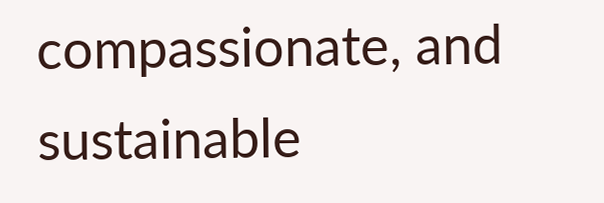compassionate, and sustainable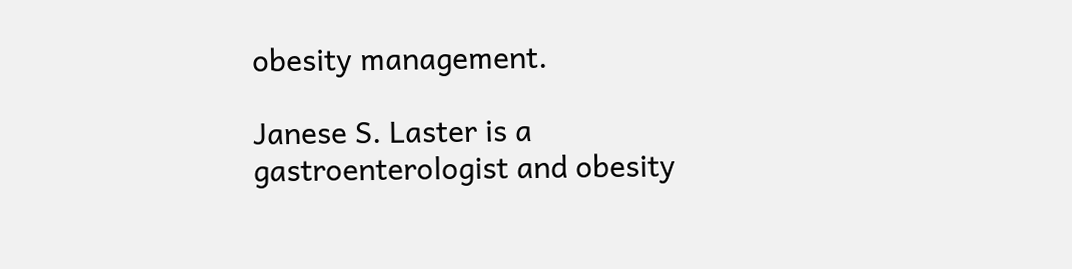obesity management.

Janese S. Laster is a gastroenterologist and obesity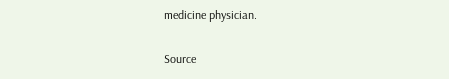medicine physician.

Source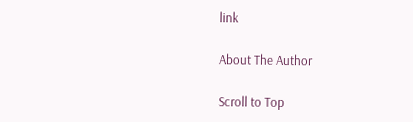link

About The Author

Scroll to Top